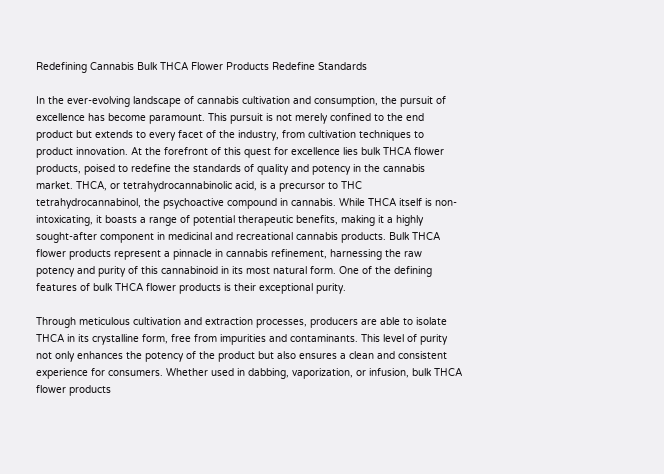Redefining Cannabis Bulk THCA Flower Products Redefine Standards

In the ever-evolving landscape of cannabis cultivation and consumption, the pursuit of excellence has become paramount. This pursuit is not merely confined to the end product but extends to every facet of the industry, from cultivation techniques to product innovation. At the forefront of this quest for excellence lies bulk THCA flower products, poised to redefine the standards of quality and potency in the cannabis market. THCA, or tetrahydrocannabinolic acid, is a precursor to THC tetrahydrocannabinol, the psychoactive compound in cannabis. While THCA itself is non-intoxicating, it boasts a range of potential therapeutic benefits, making it a highly sought-after component in medicinal and recreational cannabis products. Bulk THCA flower products represent a pinnacle in cannabis refinement, harnessing the raw potency and purity of this cannabinoid in its most natural form. One of the defining features of bulk THCA flower products is their exceptional purity.

Through meticulous cultivation and extraction processes, producers are able to isolate THCA in its crystalline form, free from impurities and contaminants. This level of purity not only enhances the potency of the product but also ensures a clean and consistent experience for consumers. Whether used in dabbing, vaporization, or infusion, bulk THCA flower products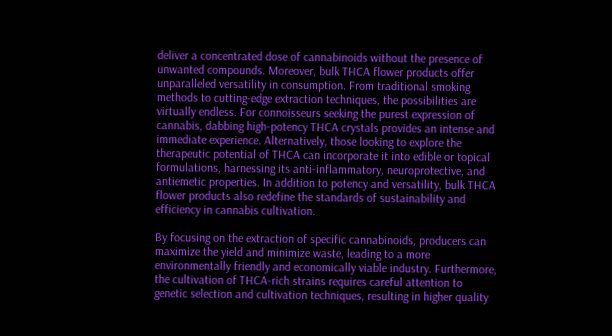deliver a concentrated dose of cannabinoids without the presence of unwanted compounds. Moreover, bulk THCA flower products offer unparalleled versatility in consumption. From traditional smoking methods to cutting-edge extraction techniques, the possibilities are virtually endless. For connoisseurs seeking the purest expression of cannabis, dabbing high-potency THCA crystals provides an intense and immediate experience. Alternatively, those looking to explore the therapeutic potential of THCA can incorporate it into edible or topical formulations, harnessing its anti-inflammatory, neuroprotective, and antiemetic properties. In addition to potency and versatility, bulk THCA flower products also redefine the standards of sustainability and efficiency in cannabis cultivation.

By focusing on the extraction of specific cannabinoids, producers can maximize the yield and minimize waste, leading to a more environmentally friendly and economically viable industry. Furthermore, the cultivation of THCA-rich strains requires careful attention to genetic selection and cultivation techniques, resulting in higher quality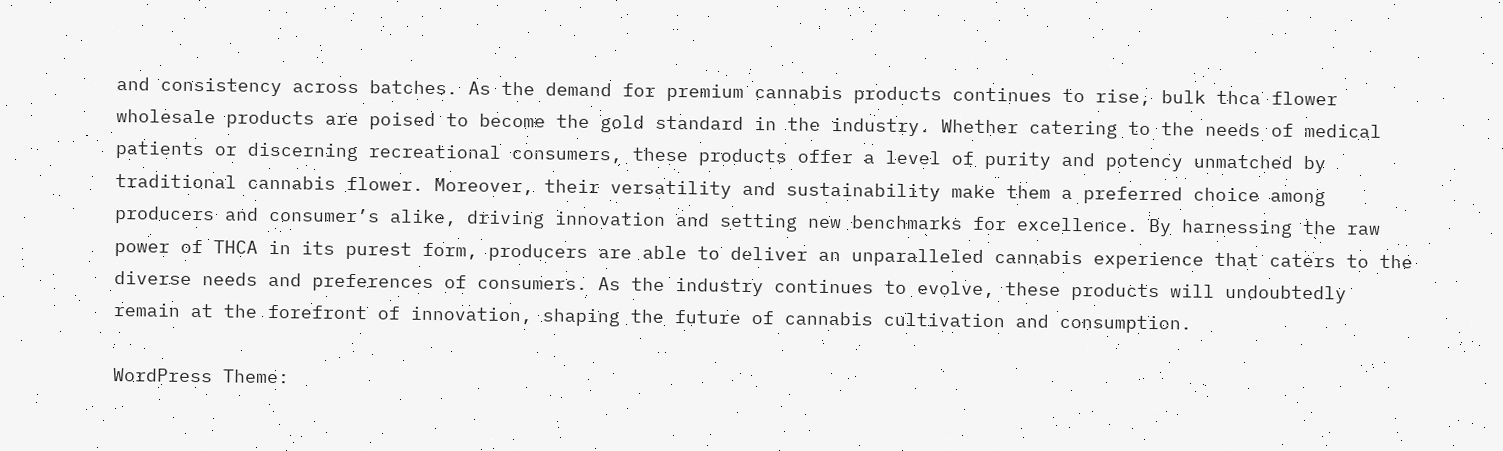and consistency across batches. As the demand for premium cannabis products continues to rise, bulk thca flower wholesale products are poised to become the gold standard in the industry. Whether catering to the needs of medical patients or discerning recreational consumers, these products offer a level of purity and potency unmatched by traditional cannabis flower. Moreover, their versatility and sustainability make them a preferred choice among producers and consumer’s alike, driving innovation and setting new benchmarks for excellence. By harnessing the raw power of THCA in its purest form, producers are able to deliver an unparalleled cannabis experience that caters to the diverse needs and preferences of consumers. As the industry continues to evolve, these products will undoubtedly remain at the forefront of innovation, shaping the future of cannabis cultivation and consumption.

WordPress Theme: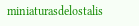miniaturasdelostalis